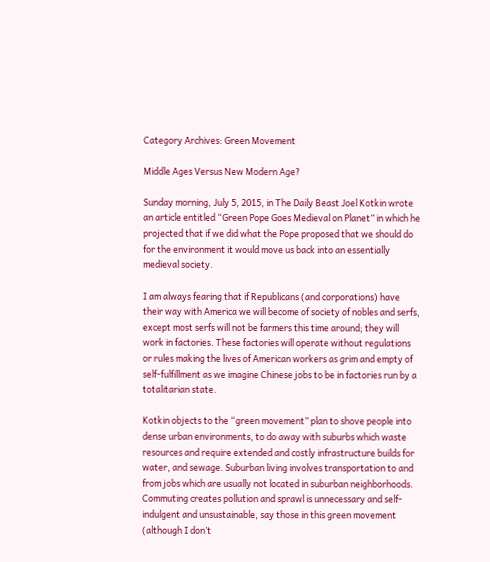Category Archives: Green Movement

Middle Ages Versus New Modern Age?

Sunday morning, July 5, 2015, in The Daily Beast Joel Kotkin wrote an article entitled “Green Pope Goes Medieval on Planet” in which he projected that if we did what the Pope proposed that we should do for the environment it would move us back into an essentially medieval society.

I am always fearing that if Republicans (and corporations) have their way with America we will become of society of nobles and serfs, except most serfs will not be farmers this time around; they will work in factories. These factories will operate without regulations or rules making the lives of American workers as grim and empty of self-fulfillment as we imagine Chinese jobs to be in factories run by a totalitarian state.

Kotkin objects to the “green movement” plan to shove people into dense urban environments, to do away with suburbs which waste resources and require extended and costly infrastructure builds for water, and sewage. Suburban living involves transportation to and from jobs which are usually not located in suburban neighborhoods. Commuting creates pollution and sprawl is unnecessary and self-indulgent and unsustainable, say those in this green movement (although I don’t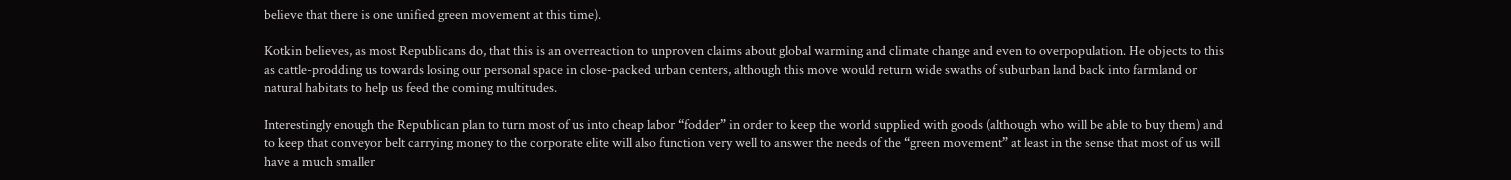believe that there is one unified green movement at this time).

Kotkin believes, as most Republicans do, that this is an overreaction to unproven claims about global warming and climate change and even to overpopulation. He objects to this as cattle-prodding us towards losing our personal space in close-packed urban centers, although this move would return wide swaths of suburban land back into farmland or natural habitats to help us feed the coming multitudes.

Interestingly enough the Republican plan to turn most of us into cheap labor “fodder” in order to keep the world supplied with goods (although who will be able to buy them) and to keep that conveyor belt carrying money to the corporate elite will also function very well to answer the needs of the “green movement” at least in the sense that most of us will have a much smaller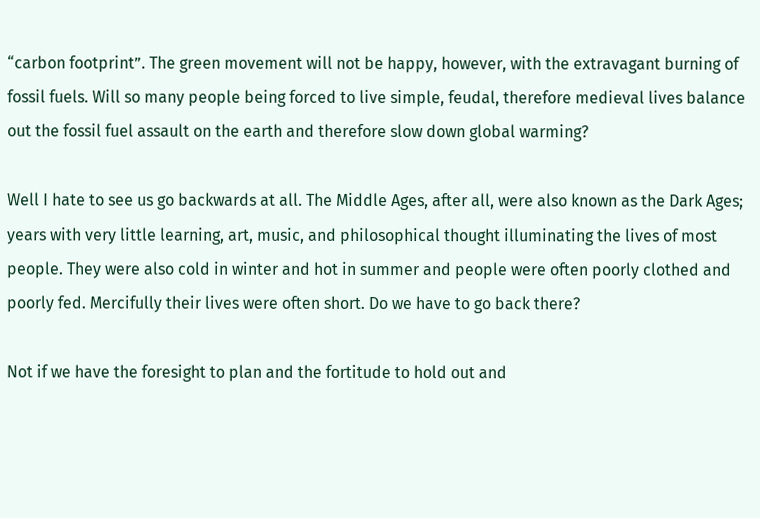“carbon footprint”. The green movement will not be happy, however, with the extravagant burning of fossil fuels. Will so many people being forced to live simple, feudal, therefore medieval lives balance out the fossil fuel assault on the earth and therefore slow down global warming?

Well I hate to see us go backwards at all. The Middle Ages, after all, were also known as the Dark Ages; years with very little learning, art, music, and philosophical thought illuminating the lives of most people. They were also cold in winter and hot in summer and people were often poorly clothed and poorly fed. Mercifully their lives were often short. Do we have to go back there?

Not if we have the foresight to plan and the fortitude to hold out and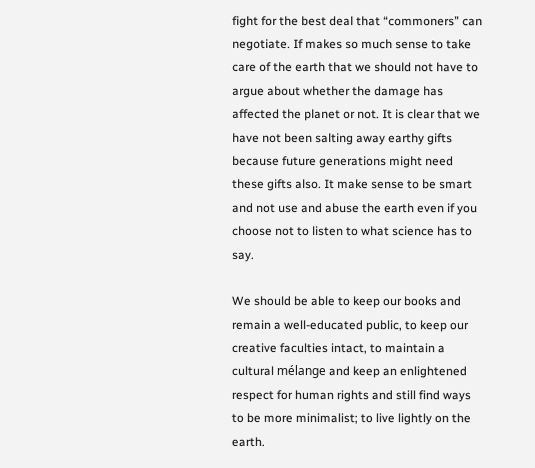fight for the best deal that “commoners” can negotiate. If makes so much sense to take care of the earth that we should not have to argue about whether the damage has affected the planet or not. It is clear that we have not been salting away earthy gifts because future generations might need these gifts also. It make sense to be smart and not use and abuse the earth even if you choose not to listen to what science has to say.

We should be able to keep our books and remain a well-educated public, to keep our creative faculties intact, to maintain a cultural mélange and keep an enlightened respect for human rights and still find ways to be more minimalist; to live lightly on the earth.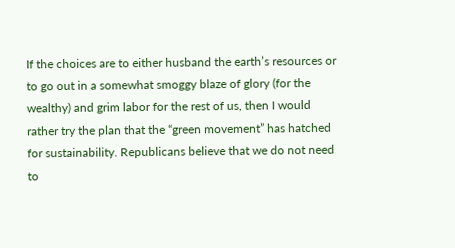If the choices are to either husband the earth’s resources or to go out in a somewhat smoggy blaze of glory (for the wealthy) and grim labor for the rest of us, then I would rather try the plan that the “green movement” has hatched for sustainability. Republicans believe that we do not need to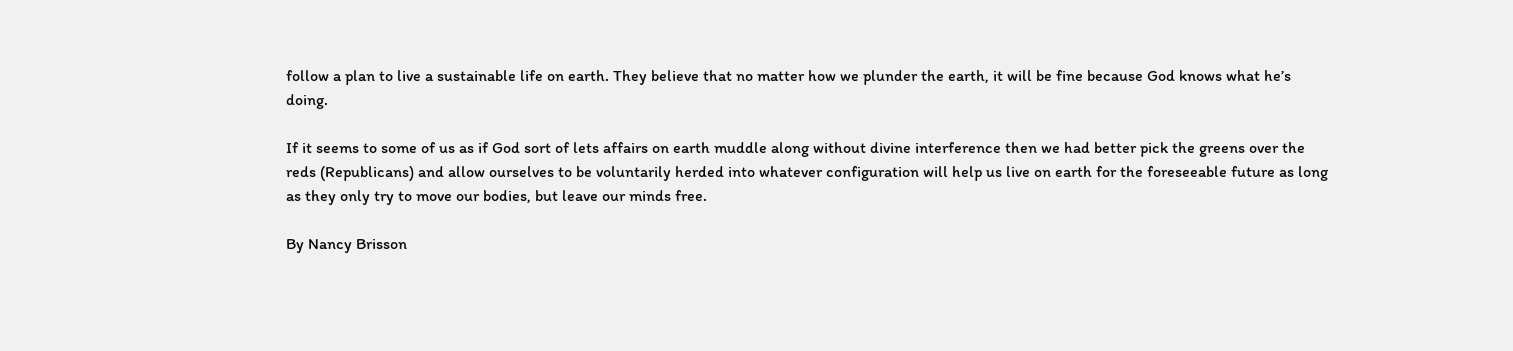follow a plan to live a sustainable life on earth. They believe that no matter how we plunder the earth, it will be fine because God knows what he’s doing.

If it seems to some of us as if God sort of lets affairs on earth muddle along without divine interference then we had better pick the greens over the reds (Republicans) and allow ourselves to be voluntarily herded into whatever configuration will help us live on earth for the foreseeable future as long as they only try to move our bodies, but leave our minds free.

By Nancy Brisson